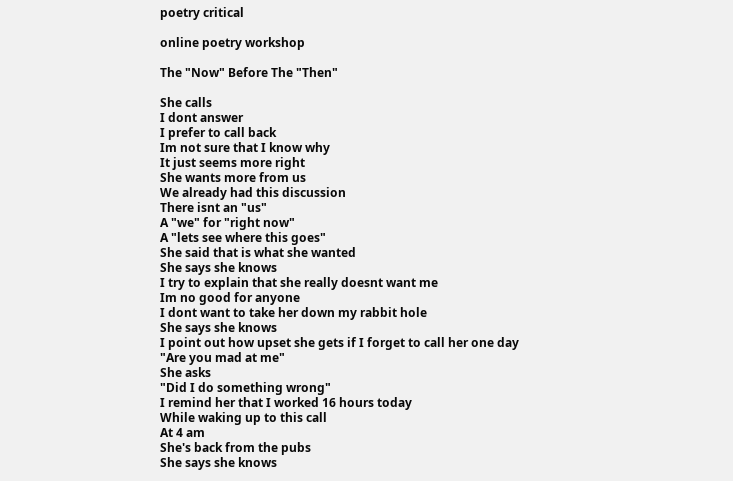poetry critical

online poetry workshop

The "Now" Before The "Then"

She calls
I dont answer
I prefer to call back
Im not sure that I know why
It just seems more right
She wants more from us
We already had this discussion
There isnt an "us"
A "we" for "right now"
A "lets see where this goes"
She said that is what she wanted
She says she knows
I try to explain that she really doesnt want me
Im no good for anyone
I dont want to take her down my rabbit hole
She says she knows
I point out how upset she gets if I forget to call her one day
"Are you mad at me"
She asks
"Did I do something wrong"
I remind her that I worked 16 hours today
While waking up to this call
At 4 am
She's back from the pubs
She says she knows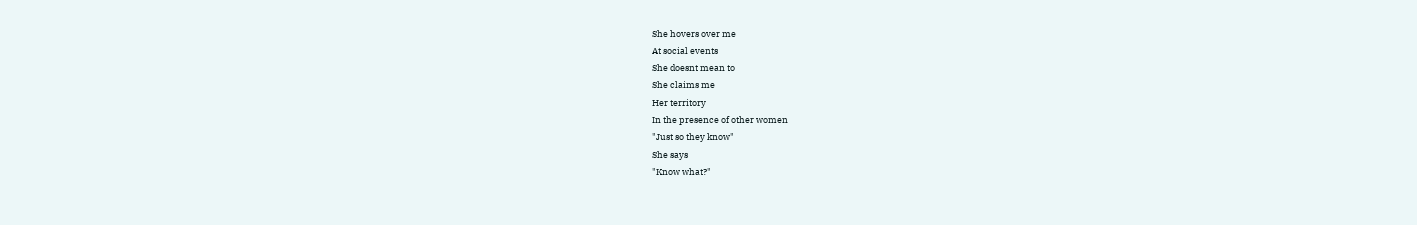She hovers over me
At social events
She doesnt mean to
She claims me
Her territory
In the presence of other women
"Just so they know"
She says
"Know what?"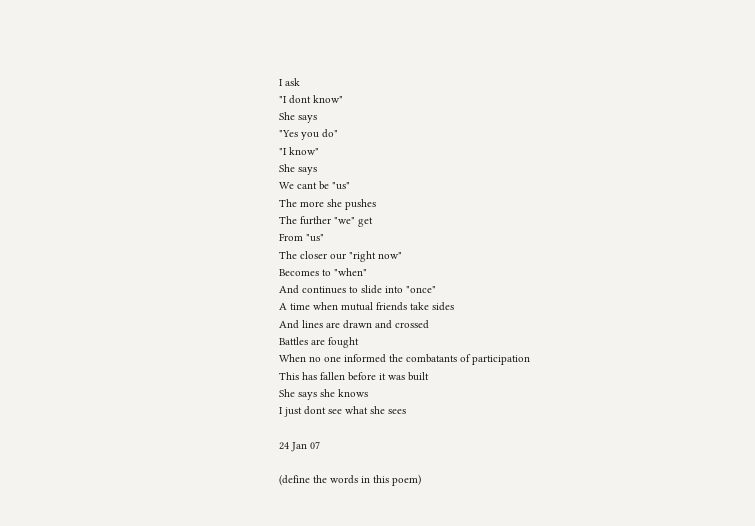I ask
"I dont know"
She says
"Yes you do"
"I know"
She says
We cant be "us"
The more she pushes
The further "we" get
From "us"
The closer our "right now"
Becomes to "when"
And continues to slide into "once"
A time when mutual friends take sides
And lines are drawn and crossed
Battles are fought
When no one informed the combatants of participation
This has fallen before it was built
She says she knows
I just dont see what she sees

24 Jan 07

(define the words in this poem)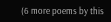(6 more poems by this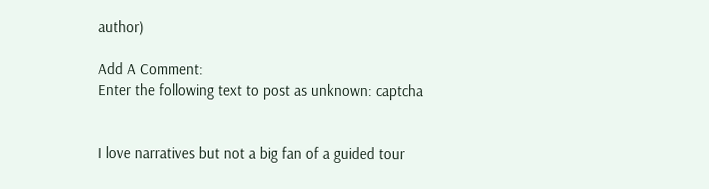author)

Add A Comment:
Enter the following text to post as unknown: captcha


I love narratives but not a big fan of a guided tour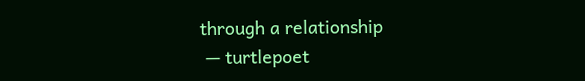through a relationship
 — turtlepoet